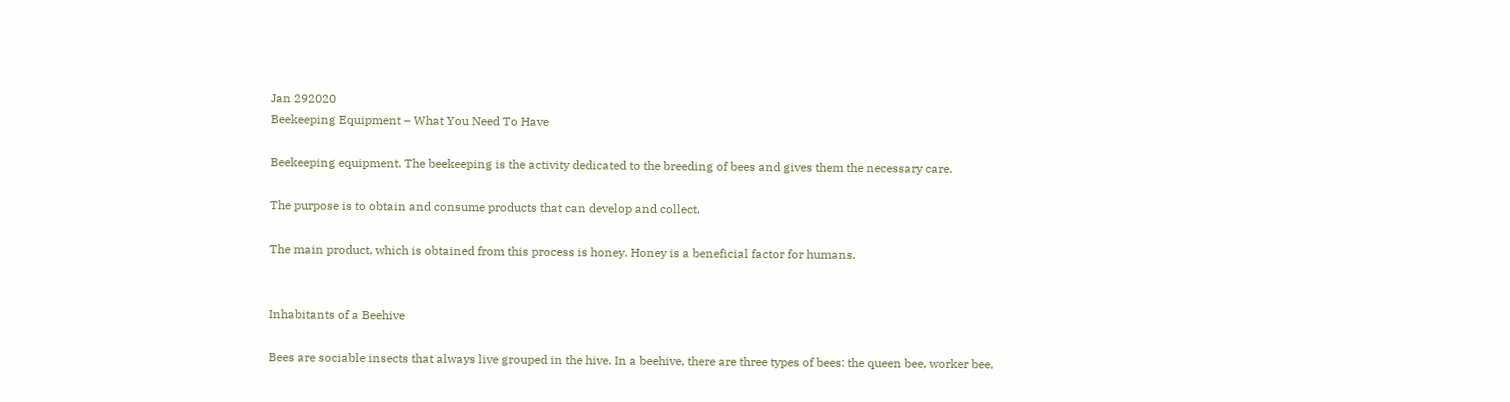Jan 292020
Beekeeping Equipment – What You Need To Have

Beekeeping equipment. The beekeeping is the activity dedicated to the breeding of bees and gives them the necessary care.

The purpose is to obtain and consume products that can develop and collect.

The main product, which is obtained from this process is honey. Honey is a beneficial factor for humans.


Inhabitants of a Beehive

Bees are sociable insects that always live grouped in the hive. In a beehive, there are three types of bees: the queen bee, worker bee,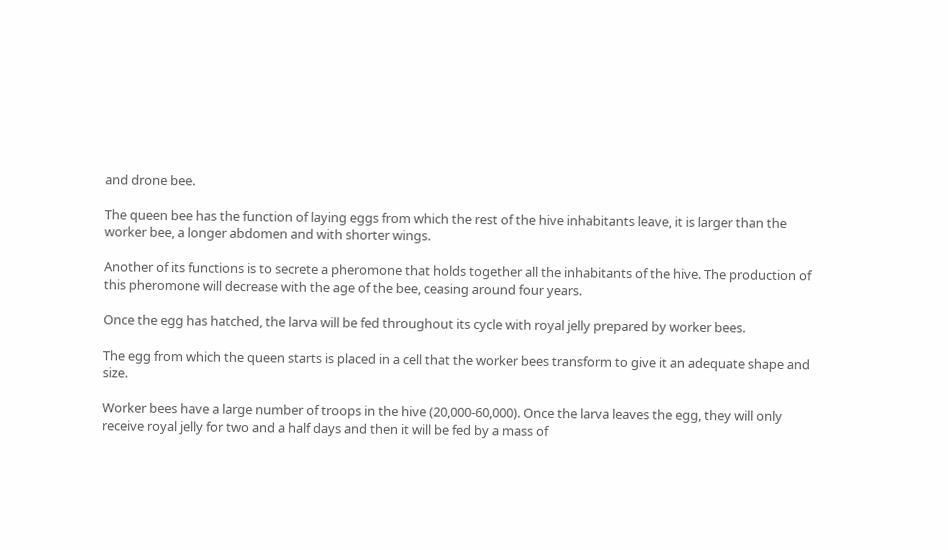and drone bee.

The queen bee has the function of laying eggs from which the rest of the hive inhabitants leave, it is larger than the worker bee, a longer abdomen and with shorter wings.

Another of its functions is to secrete a pheromone that holds together all the inhabitants of the hive. The production of this pheromone will decrease with the age of the bee, ceasing around four years.

Once the egg has hatched, the larva will be fed throughout its cycle with royal jelly prepared by worker bees.

The egg from which the queen starts is placed in a cell that the worker bees transform to give it an adequate shape and size.

Worker bees have a large number of troops in the hive (20,000-60,000). Once the larva leaves the egg, they will only receive royal jelly for two and a half days and then it will be fed by a mass of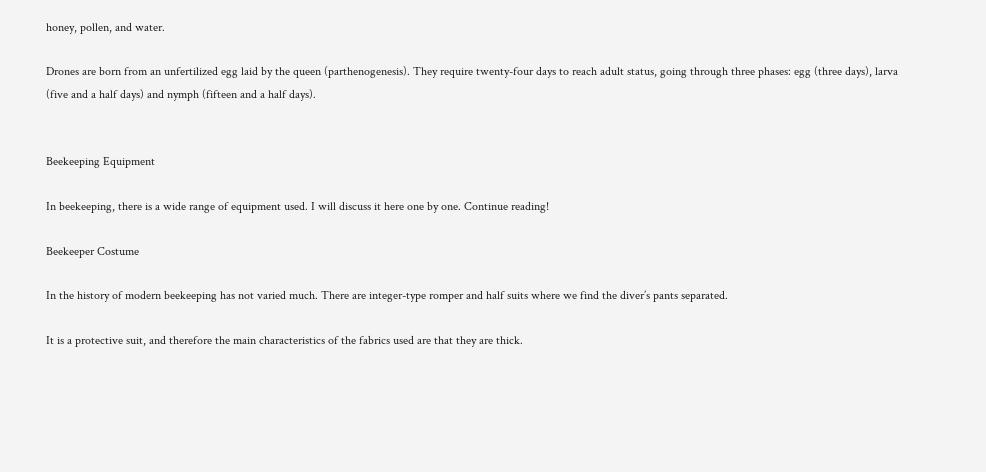honey, pollen, and water.

Drones are born from an unfertilized egg laid by the queen (parthenogenesis). They require twenty-four days to reach adult status, going through three phases: egg (three days), larva (five and a half days) and nymph (fifteen and a half days).


Beekeeping Equipment

In beekeeping, there is a wide range of equipment used. I will discuss it here one by one. Continue reading!

Beekeeper Costume

In the history of modern beekeeping has not varied much. There are integer-type romper and half suits where we find the diver’s pants separated.

It is a protective suit, and therefore the main characteristics of the fabrics used are that they are thick.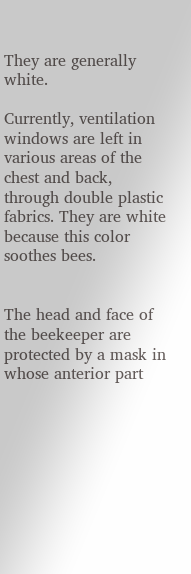They are generally white.

Currently, ventilation windows are left in various areas of the chest and back, through double plastic fabrics. They are white because this color soothes bees.


The head and face of the beekeeper are protected by a mask in whose anterior part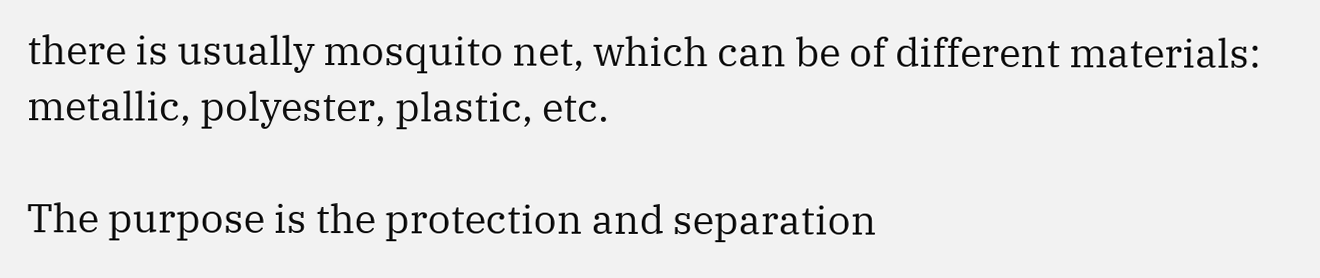there is usually mosquito net, which can be of different materials: metallic, polyester, plastic, etc.

The purpose is the protection and separation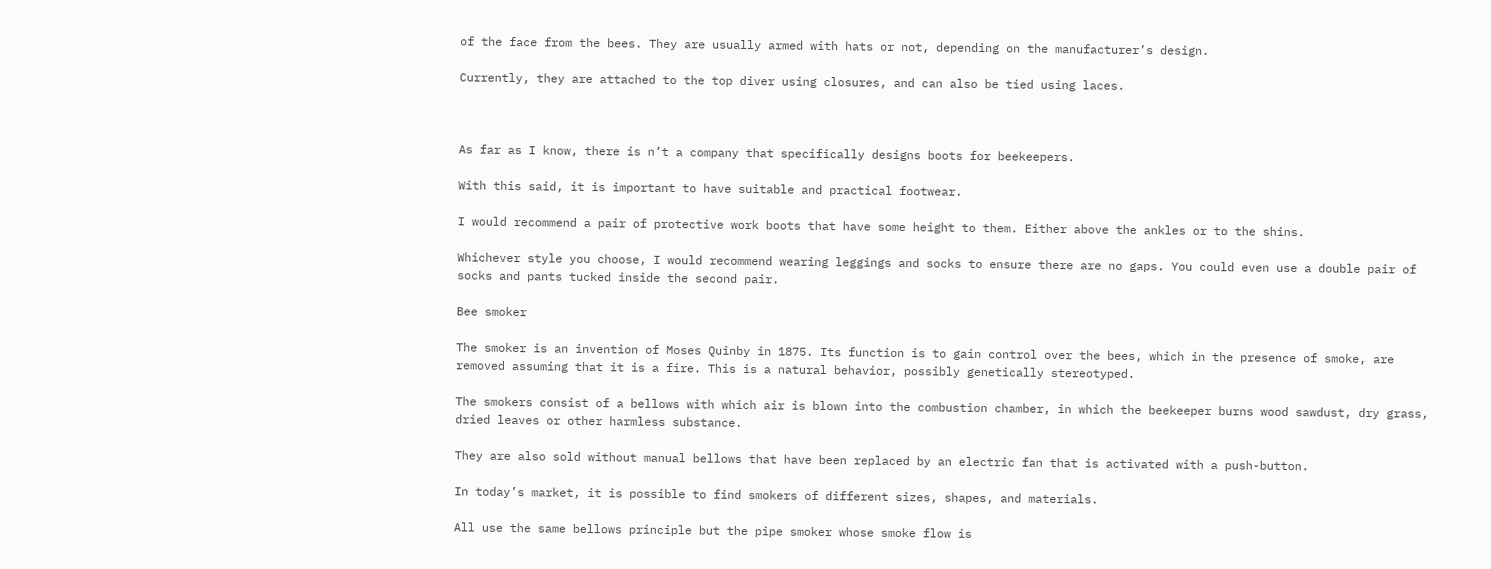of the face from the bees. They are usually armed with hats or not, depending on the manufacturer’s design.

Currently, they are attached to the top diver using closures, and can also be tied using laces.



As far as I know, there is n’t a company that specifically designs boots for beekeepers.

With this said, it is important to have suitable and practical footwear.

I would recommend a pair of protective work boots that have some height to them. Either above the ankles or to the shins.

Whichever style you choose, I would recommend wearing leggings and socks to ensure there are no gaps. You could even use a double pair of socks and pants tucked inside the second pair.

Bee smoker

The smoker is an invention of Moses Quinby in 1875. Its function is to gain control over the bees, which in the presence of smoke, are removed assuming that it is a fire. This is a natural behavior, possibly genetically stereotyped.

The smokers consist of a bellows with which air is blown into the combustion chamber, in which the beekeeper burns wood sawdust, dry grass, dried leaves or other harmless substance.

They are also sold without manual bellows that have been replaced by an electric fan that is activated with a push-button.

In today’s market, it is possible to find smokers of different sizes, shapes, and materials.

All use the same bellows principle but the pipe smoker whose smoke flow is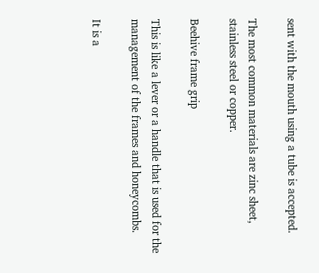sent with the mouth using a tube is accepted.

The most common materials are zinc sheet, stainless steel or copper.

Beehive frame grip

This is like a lever or a handle that is used for the management of the frames and honeycombs.

It is a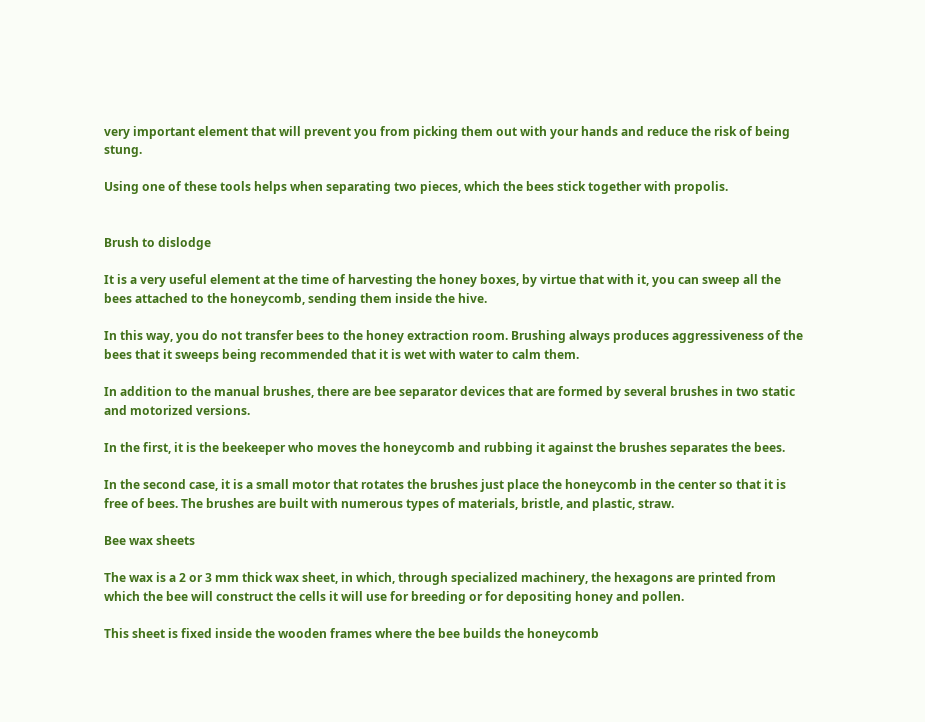very important element that will prevent you from picking them out with your hands and reduce the risk of being stung.

Using one of these tools helps when separating two pieces, which the bees stick together with propolis.


Brush to dislodge

It is a very useful element at the time of harvesting the honey boxes, by virtue that with it, you can sweep all the bees attached to the honeycomb, sending them inside the hive.

In this way, you do not transfer bees to the honey extraction room. Brushing always produces aggressiveness of the bees that it sweeps being recommended that it is wet with water to calm them.

In addition to the manual brushes, there are bee separator devices that are formed by several brushes in two static and motorized versions.

In the first, it is the beekeeper who moves the honeycomb and rubbing it against the brushes separates the bees.

In the second case, it is a small motor that rotates the brushes just place the honeycomb in the center so that it is free of bees. The brushes are built with numerous types of materials, bristle, and plastic, straw.

Bee wax sheets

The wax is a 2 or 3 mm thick wax sheet, in which, through specialized machinery, the hexagons are printed from which the bee will construct the cells it will use for breeding or for depositing honey and pollen.

This sheet is fixed inside the wooden frames where the bee builds the honeycomb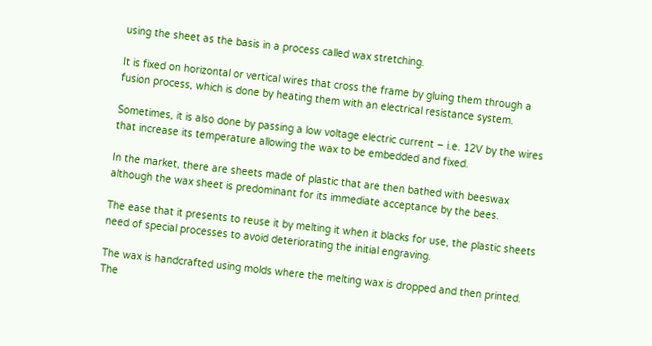using the sheet as the basis in a process called wax stretching.

It is fixed on horizontal or vertical wires that cross the frame by gluing them through a fusion process, which is done by heating them with an electrical resistance system.

Sometimes, it is also done by passing a low voltage electric current – i.e. 12V by the wires that increase its temperature allowing the wax to be embedded and fixed.

In the market, there are sheets made of plastic that are then bathed with beeswax although the wax sheet is predominant for its immediate acceptance by the bees.

The ease that it presents to reuse it by melting it when it blacks for use, the plastic sheets need of special processes to avoid deteriorating the initial engraving.

The wax is handcrafted using molds where the melting wax is dropped and then printed. The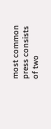most common press consists of two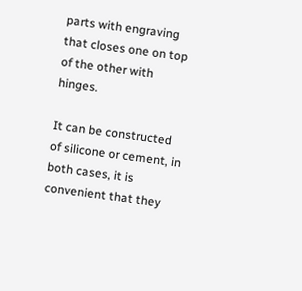parts with engraving that closes one on top of the other with hinges.

It can be constructed of silicone or cement, in both cases, it is convenient that they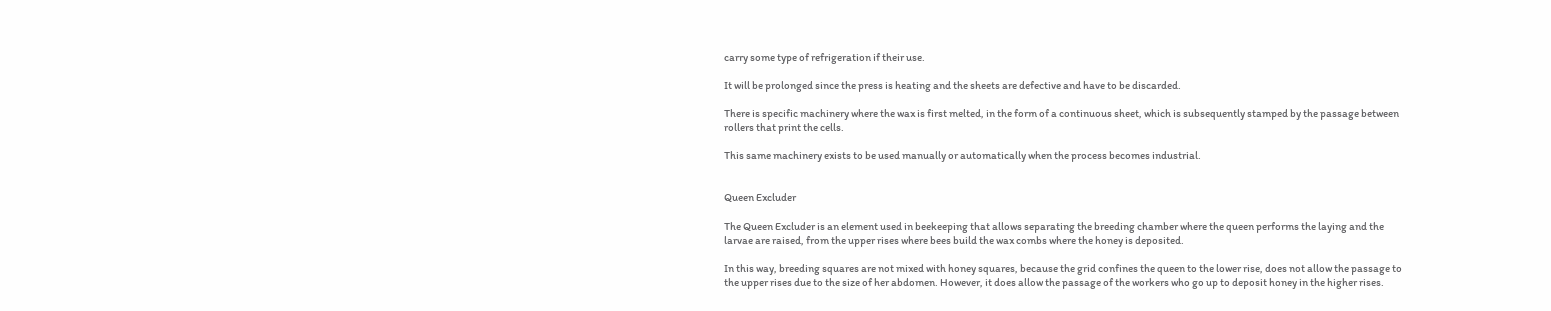carry some type of refrigeration if their use.

It will be prolonged since the press is heating and the sheets are defective and have to be discarded.

There is specific machinery where the wax is first melted, in the form of a continuous sheet, which is subsequently stamped by the passage between rollers that print the cells.

This same machinery exists to be used manually or automatically when the process becomes industrial.


Queen Excluder

The Queen Excluder is an element used in beekeeping that allows separating the breeding chamber where the queen performs the laying and the larvae are raised, from the upper rises where bees build the wax combs where the honey is deposited.

In this way, breeding squares are not mixed with honey squares, because the grid confines the queen to the lower rise, does not allow the passage to the upper rises due to the size of her abdomen. However, it does allow the passage of the workers who go up to deposit honey in the higher rises.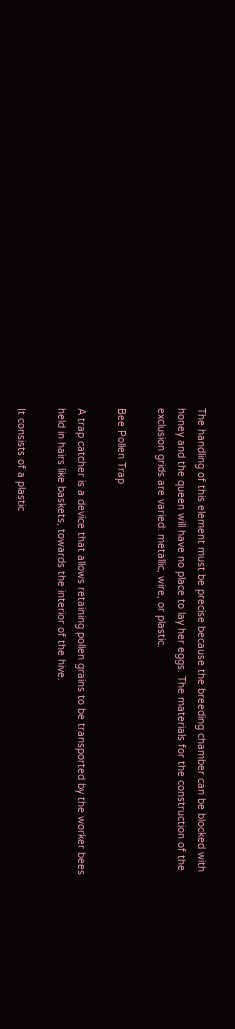The handling of this element must be precise because the breeding chamber can be blocked with honey and the queen will have no place to lay her eggs. The materials for the construction of the exclusion grids are varied: metallic, wire, or plastic.

Bee Pollen Trap

A trap catcher is a device that allows retaining pollen grains to be transported by the worker bees held in hairs like baskets, towards the interior of the hive.

It consists of a plastic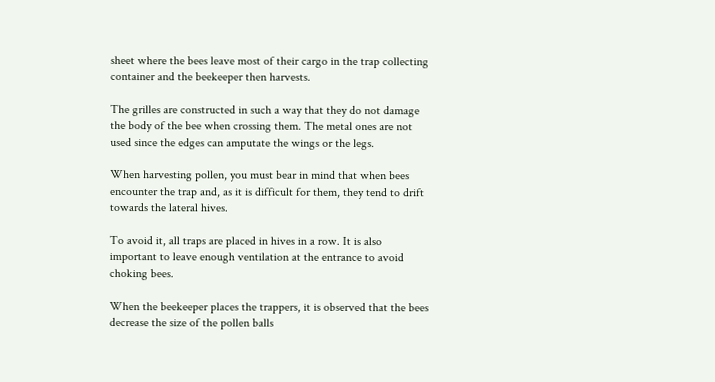sheet where the bees leave most of their cargo in the trap collecting container and the beekeeper then harvests.

The grilles are constructed in such a way that they do not damage the body of the bee when crossing them. The metal ones are not used since the edges can amputate the wings or the legs.

When harvesting pollen, you must bear in mind that when bees encounter the trap and, as it is difficult for them, they tend to drift towards the lateral hives.

To avoid it, all traps are placed in hives in a row. It is also important to leave enough ventilation at the entrance to avoid choking bees.

When the beekeeper places the trappers, it is observed that the bees decrease the size of the pollen balls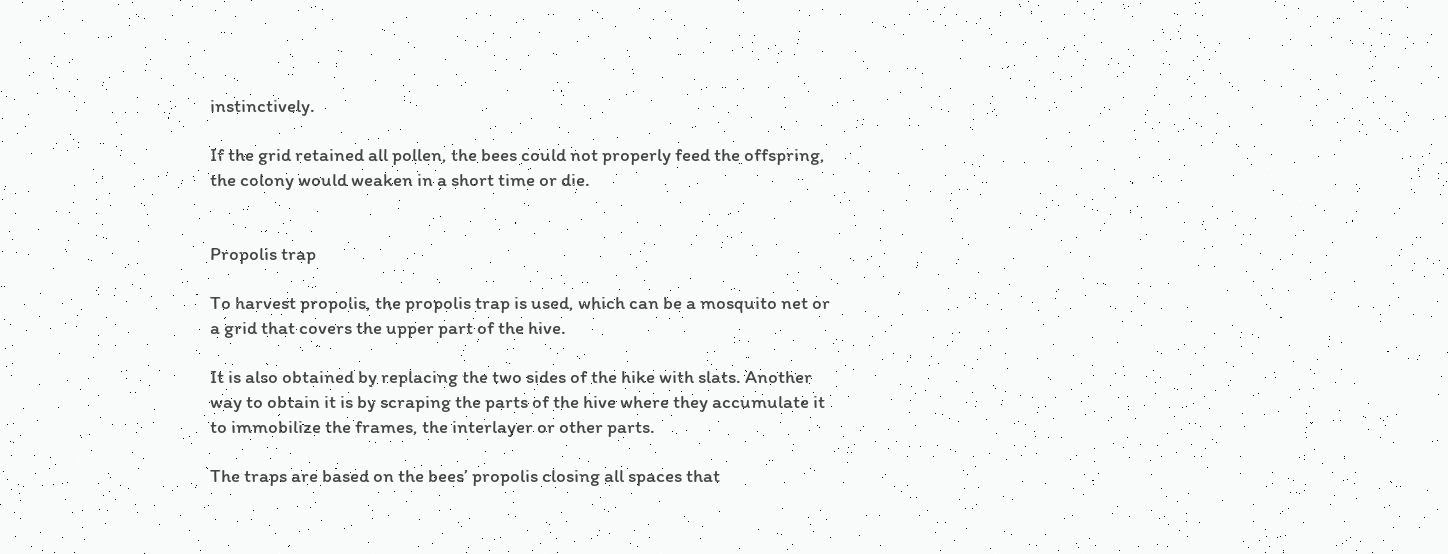instinctively.

If the grid retained all pollen, the bees could not properly feed the offspring, the colony would weaken in a short time or die.


Propolis trap

To harvest propolis, the propolis trap is used, which can be a mosquito net or a grid that covers the upper part of the hive.

It is also obtained by replacing the two sides of the hike with slats. Another way to obtain it is by scraping the parts of the hive where they accumulate it to immobilize the frames, the interlayer or other parts.

The traps are based on the bees’ propolis closing all spaces that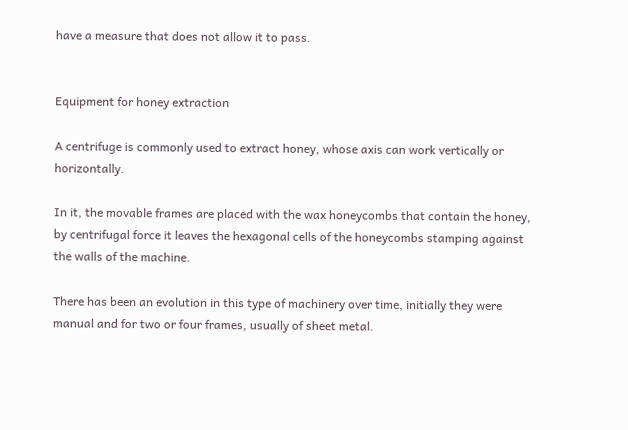have a measure that does not allow it to pass.


Equipment for honey extraction

A centrifuge is commonly used to extract honey, whose axis can work vertically or horizontally.

In it, the movable frames are placed with the wax honeycombs that contain the honey, by centrifugal force it leaves the hexagonal cells of the honeycombs stamping against the walls of the machine.

There has been an evolution in this type of machinery over time, initially they were manual and for two or four frames, usually of sheet metal.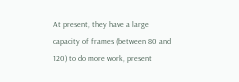At present, they have a large capacity of frames (between 80 and 120) to do more work, present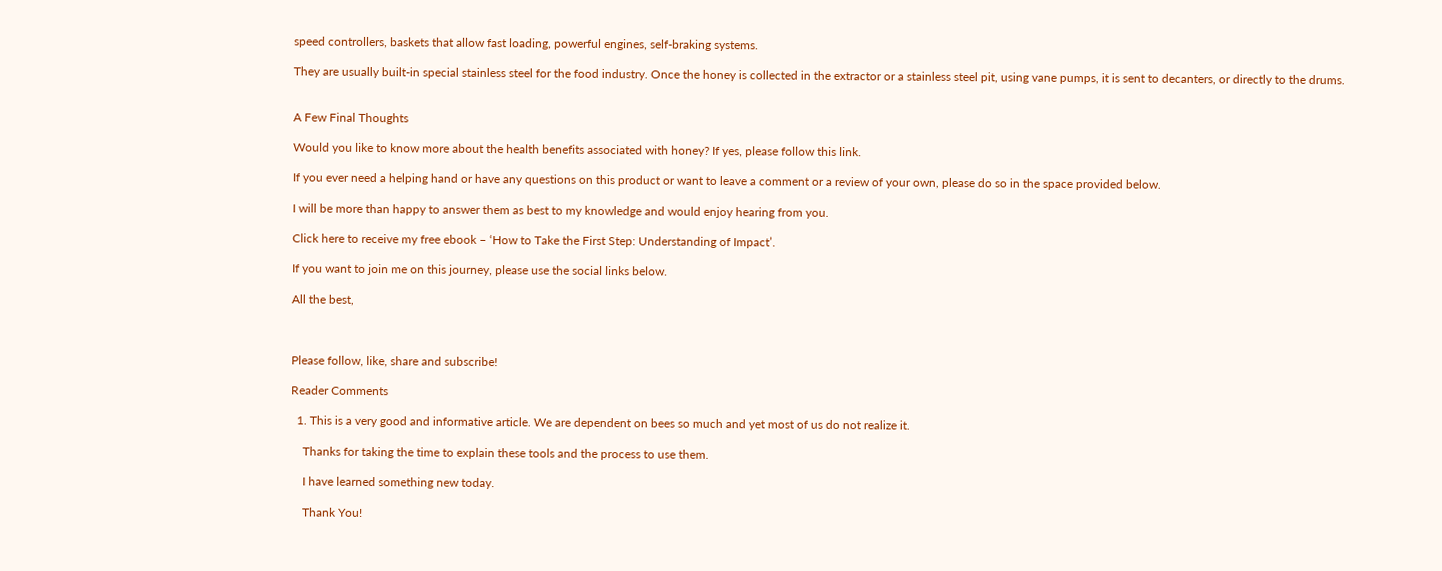speed controllers, baskets that allow fast loading, powerful engines, self-braking systems.

They are usually built-in special stainless steel for the food industry. Once the honey is collected in the extractor or a stainless steel pit, using vane pumps, it is sent to decanters, or directly to the drums.


A Few Final Thoughts

Would you like to know more about the health benefits associated with honey? If yes, please follow this link.

If you ever need a helping hand or have any questions on this product or want to leave a comment or a review of your own, please do so in the space provided below.

I will be more than happy to answer them as best to my knowledge and would enjoy hearing from you.

Click here to receive my free ebook – ‘How to Take the First Step: Understanding of Impact’.

If you want to join me on this journey, please use the social links below.

All the best,



Please follow, like, share and subscribe!

Reader Comments

  1. This is a very good and informative article. We are dependent on bees so much and yet most of us do not realize it.

    Thanks for taking the time to explain these tools and the process to use them.

    I have learned something new today.

    Thank You!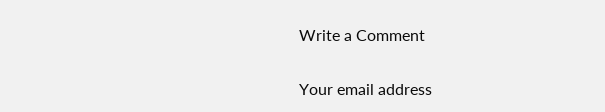Write a Comment

Your email address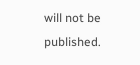will not be published.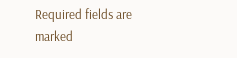Required fields are marked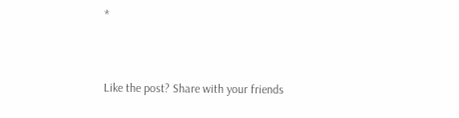*


Like the post? Share with your friends